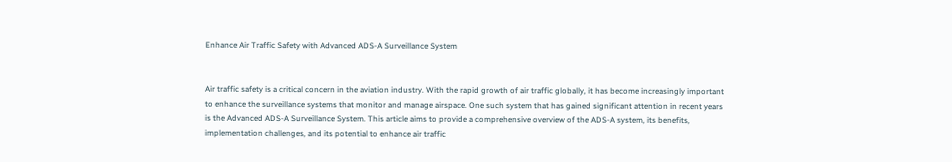Enhance Air Traffic Safety with Advanced ADS-A Surveillance System


Air traffic safety is a critical concern in the aviation industry. With the rapid growth of air traffic globally, it has become increasingly important to enhance the surveillance systems that monitor and manage airspace. One such system that has gained significant attention in recent years is the Advanced ADS-A Surveillance System. This article aims to provide a comprehensive overview of the ADS-A system, its benefits, implementation challenges, and its potential to enhance air traffic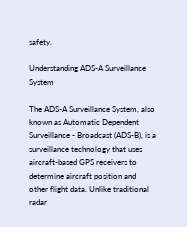safety.

Understanding ADS-A Surveillance System

The ADS-A Surveillance System, also known as Automatic Dependent Surveillance - Broadcast (ADS-B), is a surveillance technology that uses aircraft-based GPS receivers to determine aircraft position and other flight data. Unlike traditional radar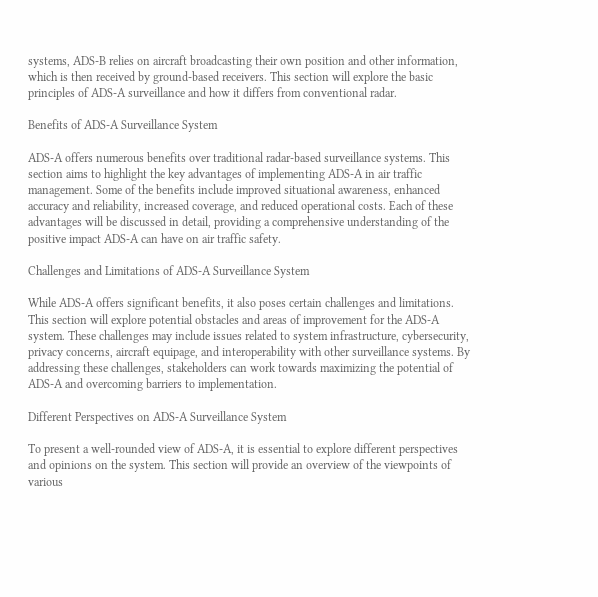systems, ADS-B relies on aircraft broadcasting their own position and other information, which is then received by ground-based receivers. This section will explore the basic principles of ADS-A surveillance and how it differs from conventional radar.

Benefits of ADS-A Surveillance System

ADS-A offers numerous benefits over traditional radar-based surveillance systems. This section aims to highlight the key advantages of implementing ADS-A in air traffic management. Some of the benefits include improved situational awareness, enhanced accuracy and reliability, increased coverage, and reduced operational costs. Each of these advantages will be discussed in detail, providing a comprehensive understanding of the positive impact ADS-A can have on air traffic safety.

Challenges and Limitations of ADS-A Surveillance System

While ADS-A offers significant benefits, it also poses certain challenges and limitations. This section will explore potential obstacles and areas of improvement for the ADS-A system. These challenges may include issues related to system infrastructure, cybersecurity, privacy concerns, aircraft equipage, and interoperability with other surveillance systems. By addressing these challenges, stakeholders can work towards maximizing the potential of ADS-A and overcoming barriers to implementation.

Different Perspectives on ADS-A Surveillance System

To present a well-rounded view of ADS-A, it is essential to explore different perspectives and opinions on the system. This section will provide an overview of the viewpoints of various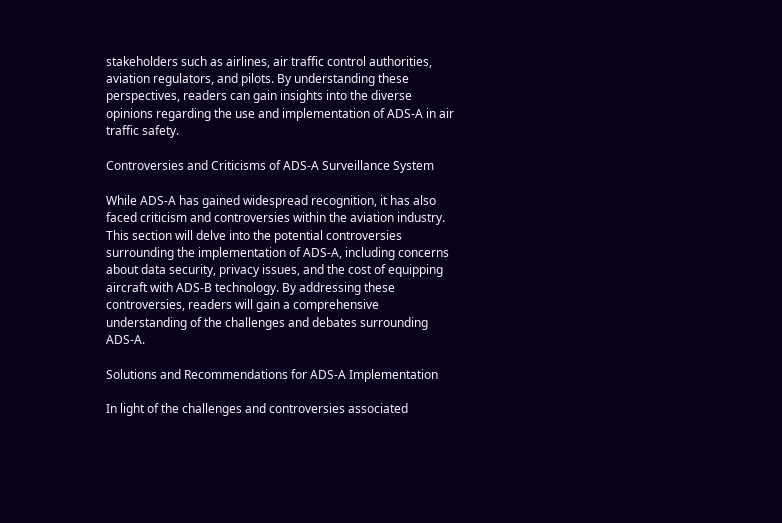stakeholders such as airlines, air traffic control authorities, aviation regulators, and pilots. By understanding these perspectives, readers can gain insights into the diverse opinions regarding the use and implementation of ADS-A in air traffic safety.

Controversies and Criticisms of ADS-A Surveillance System

While ADS-A has gained widespread recognition, it has also faced criticism and controversies within the aviation industry. This section will delve into the potential controversies surrounding the implementation of ADS-A, including concerns about data security, privacy issues, and the cost of equipping aircraft with ADS-B technology. By addressing these controversies, readers will gain a comprehensive understanding of the challenges and debates surrounding ADS-A.

Solutions and Recommendations for ADS-A Implementation

In light of the challenges and controversies associated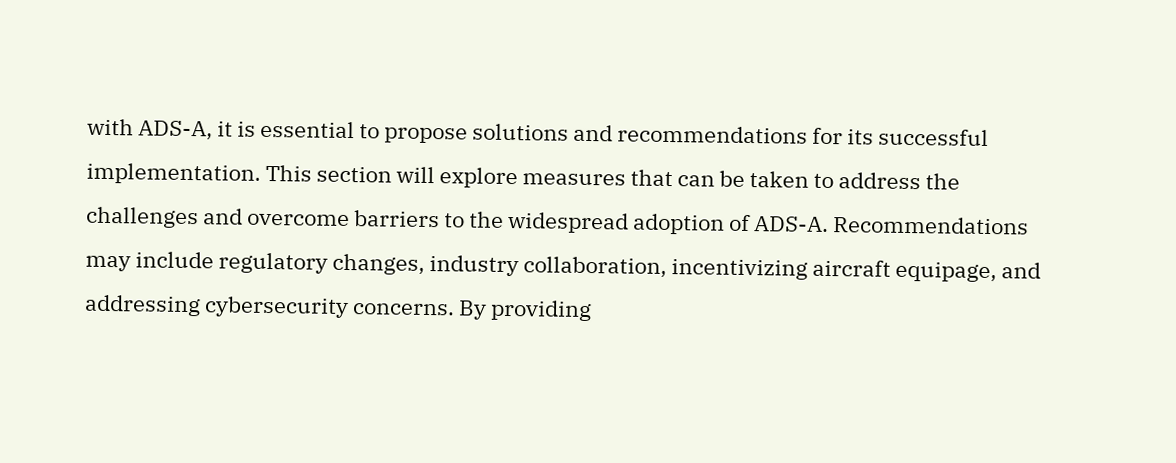with ADS-A, it is essential to propose solutions and recommendations for its successful implementation. This section will explore measures that can be taken to address the challenges and overcome barriers to the widespread adoption of ADS-A. Recommendations may include regulatory changes, industry collaboration, incentivizing aircraft equipage, and addressing cybersecurity concerns. By providing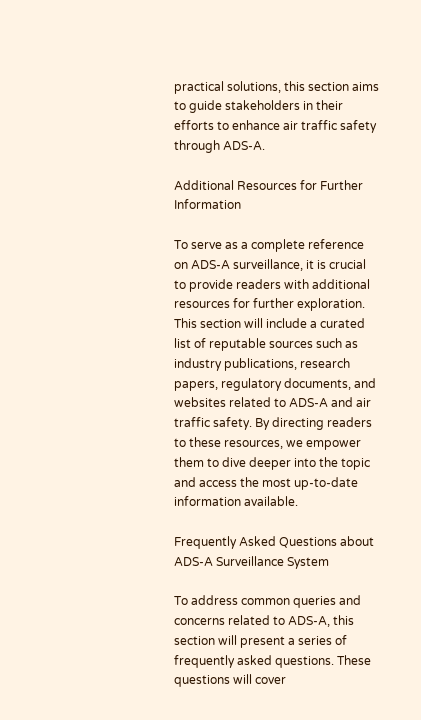practical solutions, this section aims to guide stakeholders in their efforts to enhance air traffic safety through ADS-A.

Additional Resources for Further Information

To serve as a complete reference on ADS-A surveillance, it is crucial to provide readers with additional resources for further exploration. This section will include a curated list of reputable sources such as industry publications, research papers, regulatory documents, and websites related to ADS-A and air traffic safety. By directing readers to these resources, we empower them to dive deeper into the topic and access the most up-to-date information available.

Frequently Asked Questions about ADS-A Surveillance System

To address common queries and concerns related to ADS-A, this section will present a series of frequently asked questions. These questions will cover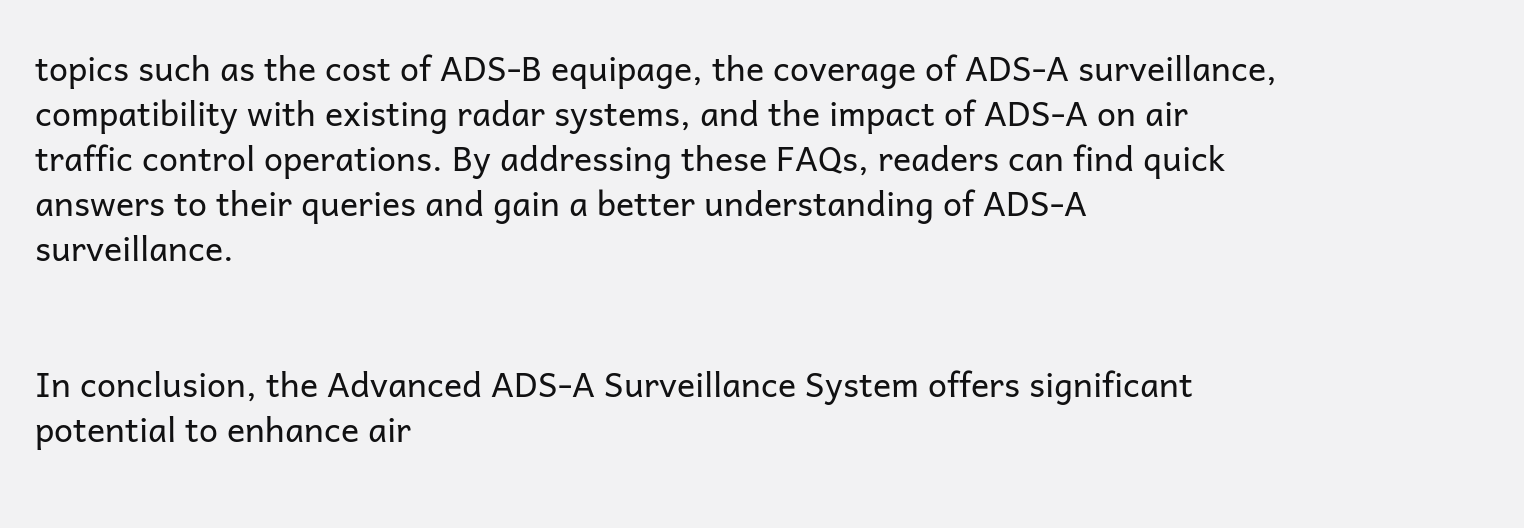topics such as the cost of ADS-B equipage, the coverage of ADS-A surveillance, compatibility with existing radar systems, and the impact of ADS-A on air traffic control operations. By addressing these FAQs, readers can find quick answers to their queries and gain a better understanding of ADS-A surveillance.


In conclusion, the Advanced ADS-A Surveillance System offers significant potential to enhance air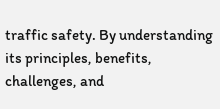traffic safety. By understanding its principles, benefits, challenges, and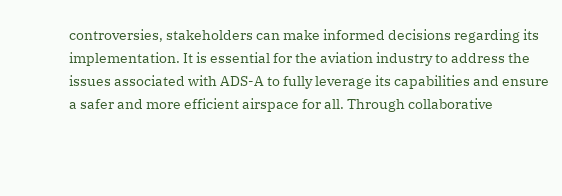controversies, stakeholders can make informed decisions regarding its implementation. It is essential for the aviation industry to address the issues associated with ADS-A to fully leverage its capabilities and ensure a safer and more efficient airspace for all. Through collaborative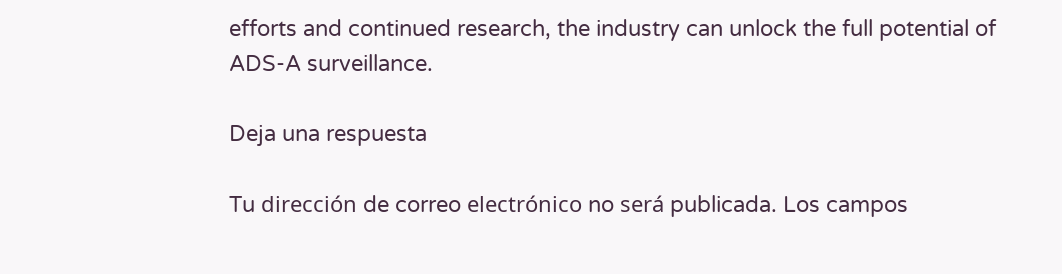efforts and continued research, the industry can unlock the full potential of ADS-A surveillance.

Deja una respuesta

Tu dirección de correo electrónico no será publicada. Los campos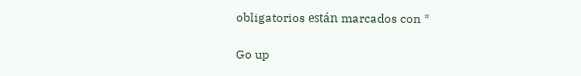obligatorios están marcados con *

Go up